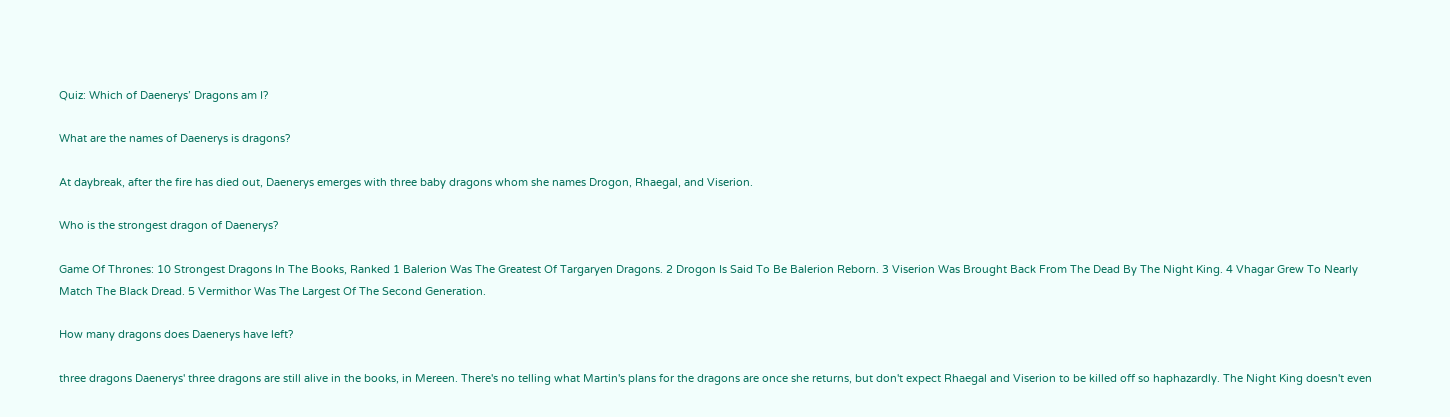Quiz: Which of Daenerys’ Dragons am I?

What are the names of Daenerys is dragons?

At daybreak, after the fire has died out, Daenerys emerges with three baby dragons whom she names Drogon, Rhaegal, and Viserion.

Who is the strongest dragon of Daenerys?

Game Of Thrones: 10 Strongest Dragons In The Books, Ranked 1 Balerion Was The Greatest Of Targaryen Dragons. 2 Drogon Is Said To Be Balerion Reborn. 3 Viserion Was Brought Back From The Dead By The Night King. 4 Vhagar Grew To Nearly Match The Black Dread. 5 Vermithor Was The Largest Of The Second Generation.

How many dragons does Daenerys have left?

three dragons Daenerys' three dragons are still alive in the books, in Mereen. There's no telling what Martin's plans for the dragons are once she returns, but don't expect Rhaegal and Viserion to be killed off so haphazardly. The Night King doesn't even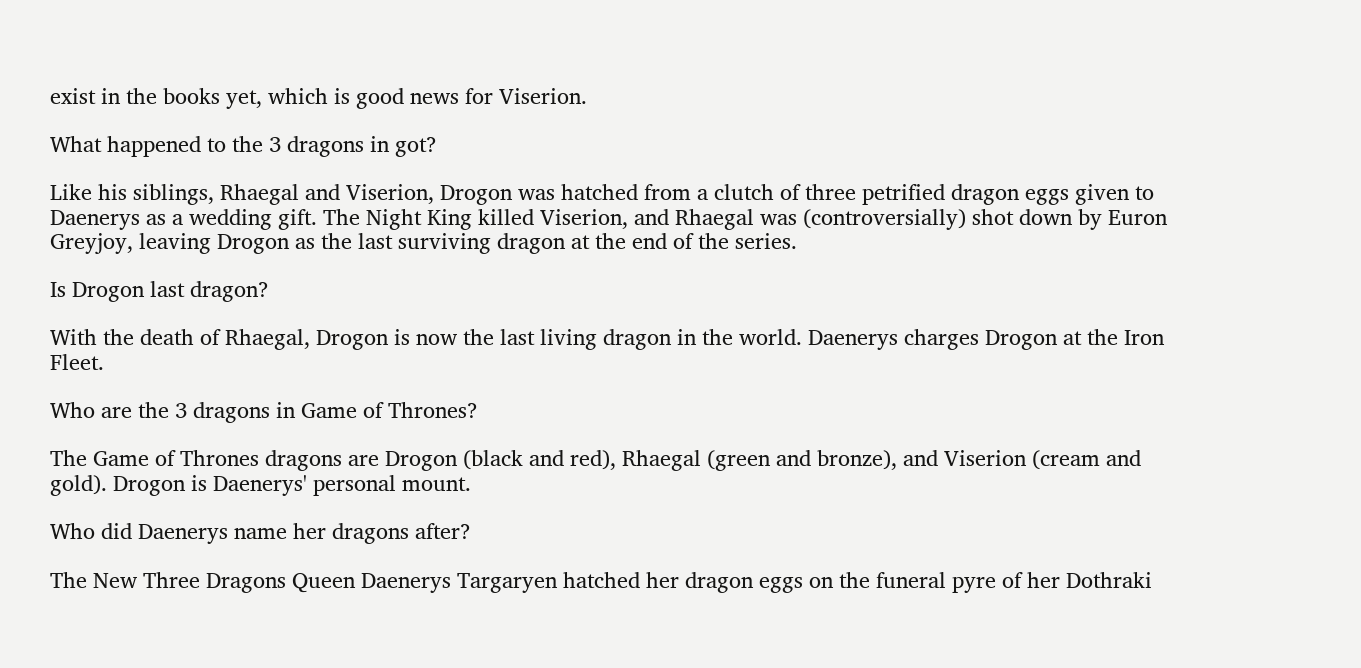exist in the books yet, which is good news for Viserion.

What happened to the 3 dragons in got?

Like his siblings, Rhaegal and Viserion, Drogon was hatched from a clutch of three petrified dragon eggs given to Daenerys as a wedding gift. The Night King killed Viserion, and Rhaegal was (controversially) shot down by Euron Greyjoy, leaving Drogon as the last surviving dragon at the end of the series.

Is Drogon last dragon?

With the death of Rhaegal, Drogon is now the last living dragon in the world. Daenerys charges Drogon at the Iron Fleet.

Who are the 3 dragons in Game of Thrones?

The Game of Thrones dragons are Drogon (black and red), Rhaegal (green and bronze), and Viserion (cream and gold). Drogon is Daenerys' personal mount.

Who did Daenerys name her dragons after?

The New Three Dragons Queen Daenerys Targaryen hatched her dragon eggs on the funeral pyre of her Dothraki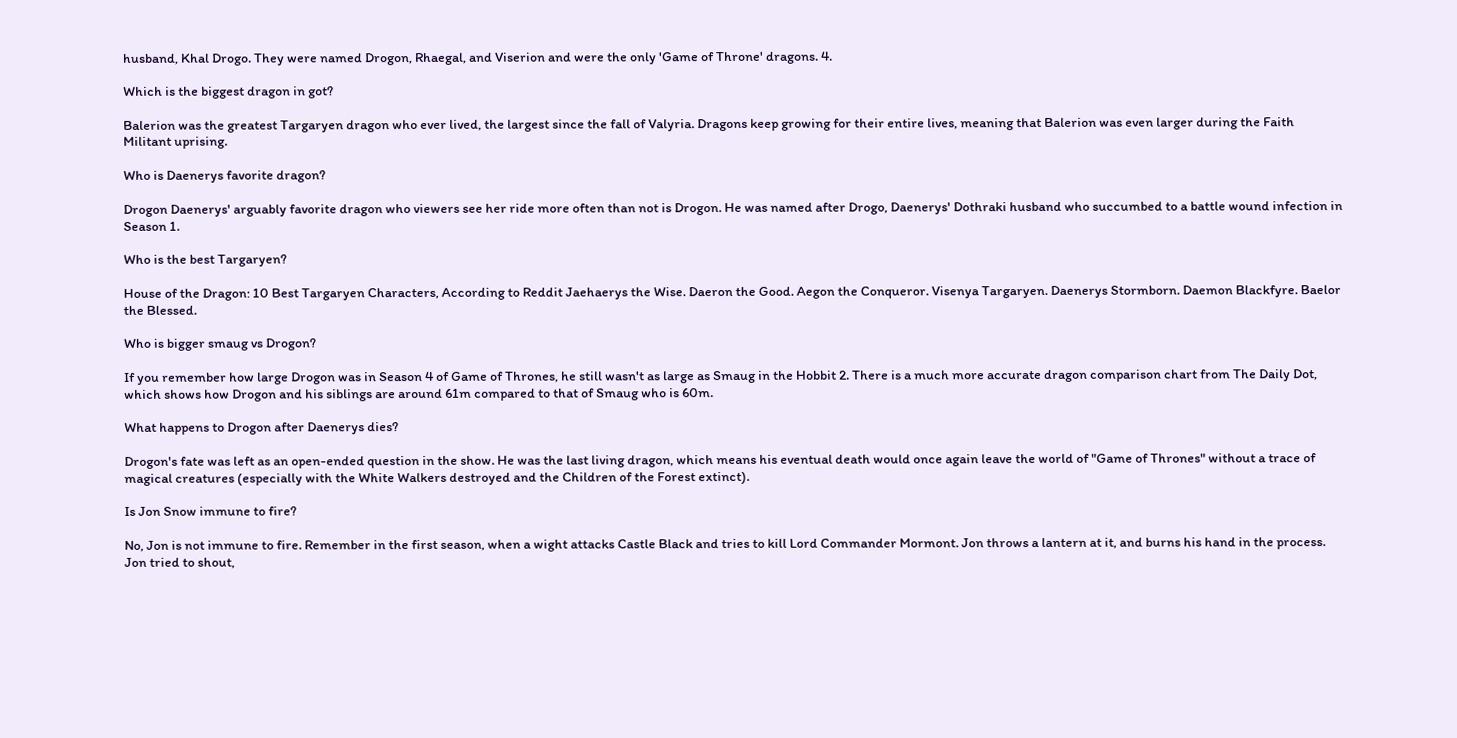husband, Khal Drogo. They were named Drogon, Rhaegal, and Viserion and were the only 'Game of Throne' dragons. 4.

Which is the biggest dragon in got?

Balerion was the greatest Targaryen dragon who ever lived, the largest since the fall of Valyria. Dragons keep growing for their entire lives, meaning that Balerion was even larger during the Faith Militant uprising.

Who is Daenerys favorite dragon?

Drogon Daenerys' arguably favorite dragon who viewers see her ride more often than not is Drogon. He was named after Drogo, Daenerys' Dothraki husband who succumbed to a battle wound infection in Season 1.

Who is the best Targaryen?

House of the Dragon: 10 Best Targaryen Characters, According to Reddit Jaehaerys the Wise. Daeron the Good. Aegon the Conqueror. Visenya Targaryen. Daenerys Stormborn. Daemon Blackfyre. Baelor the Blessed.

Who is bigger smaug vs Drogon?

If you remember how large Drogon was in Season 4 of Game of Thrones, he still wasn't as large as Smaug in the Hobbit 2. There is a much more accurate dragon comparison chart from The Daily Dot, which shows how Drogon and his siblings are around 61m compared to that of Smaug who is 60m.

What happens to Drogon after Daenerys dies?

Drogon's fate was left as an open-ended question in the show. He was the last living dragon, which means his eventual death would once again leave the world of "Game of Thrones" without a trace of magical creatures (especially with the White Walkers destroyed and the Children of the Forest extinct).

Is Jon Snow immune to fire?

No, Jon is not immune to fire. Remember in the first season, when a wight attacks Castle Black and tries to kill Lord Commander Mormont. Jon throws a lantern at it, and burns his hand in the process. Jon tried to shout,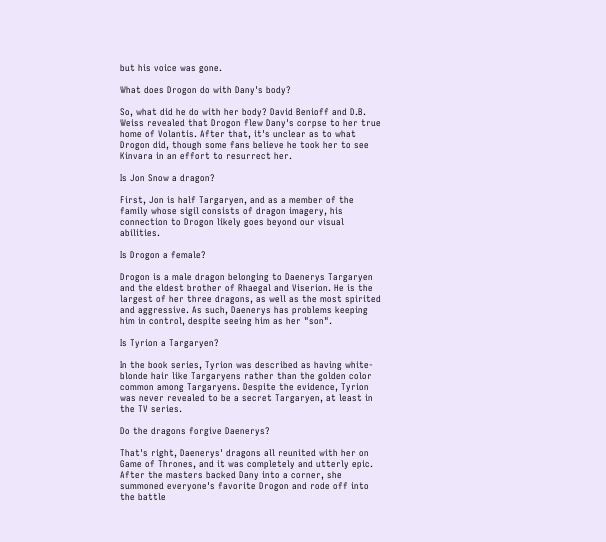but his voice was gone.

What does Drogon do with Dany's body?

So, what did he do with her body? David Benioff and D.B. Weiss revealed that Drogon flew Dany's corpse to her true home of Volantis. After that, it's unclear as to what Drogon did, though some fans believe he took her to see Kinvara in an effort to resurrect her.

Is Jon Snow a dragon?

First, Jon is half Targaryen, and as a member of the family whose sigil consists of dragon imagery, his connection to Drogon likely goes beyond our visual abilities.

Is Drogon a female?

Drogon is a male dragon belonging to Daenerys Targaryen and the eldest brother of Rhaegal and Viserion. He is the largest of her three dragons, as well as the most spirited and aggressive. As such, Daenerys has problems keeping him in control, despite seeing him as her "son".

Is Tyrion a Targaryen?

In the book series, Tyrion was described as having white-blonde hair like Targaryens rather than the golden color common among Targaryens. Despite the evidence, Tyrion was never revealed to be a secret Targaryen, at least in the TV series.

Do the dragons forgive Daenerys?

That's right, Daenerys' dragons all reunited with her on Game of Thrones, and it was completely and utterly epic. After the masters backed Dany into a corner, she summoned everyone's favorite Drogon and rode off into the battle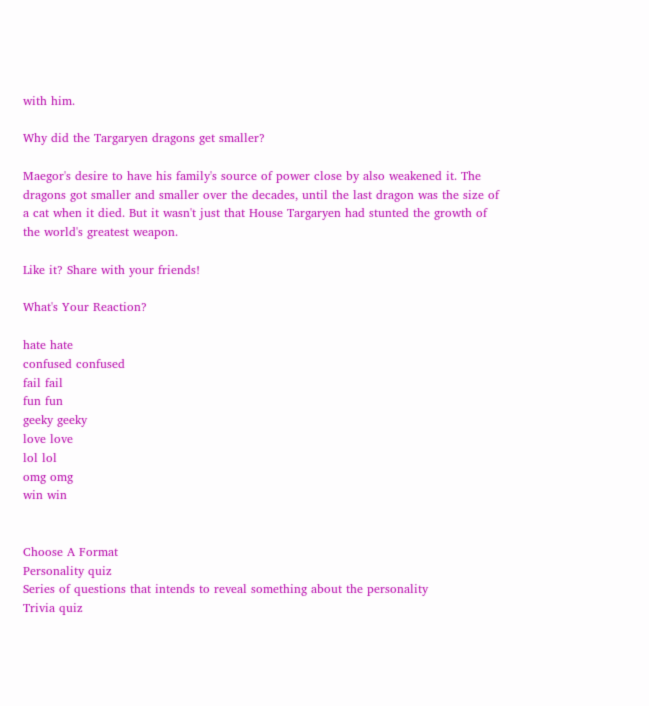with him.

Why did the Targaryen dragons get smaller?

Maegor's desire to have his family's source of power close by also weakened it. The dragons got smaller and smaller over the decades, until the last dragon was the size of a cat when it died. But it wasn't just that House Targaryen had stunted the growth of the world's greatest weapon.

Like it? Share with your friends!

What's Your Reaction?

hate hate
confused confused
fail fail
fun fun
geeky geeky
love love
lol lol
omg omg
win win


Choose A Format
Personality quiz
Series of questions that intends to reveal something about the personality
Trivia quiz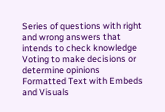Series of questions with right and wrong answers that intends to check knowledge
Voting to make decisions or determine opinions
Formatted Text with Embeds and Visuals